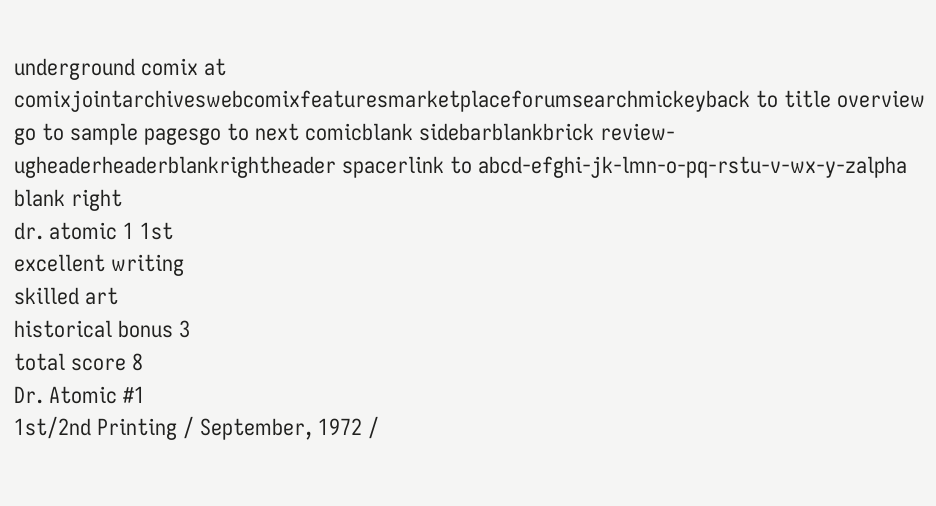underground comix at comixjointarchiveswebcomixfeaturesmarketplaceforumsearchmickeyback to title overview go to sample pagesgo to next comicblank sidebarblankbrick review-ugheaderheaderblankrightheader spacerlink to abcd-efghi-jk-lmn-o-pq-rstu-v-wx-y-zalpha blank right
dr. atomic 1 1st
excellent writing
skilled art
historical bonus 3
total score 8
Dr. Atomic #1
1st/2nd Printing / September, 1972 /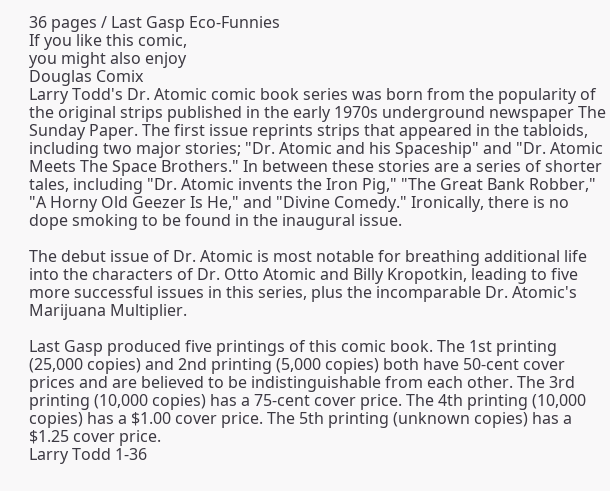36 pages / Last Gasp Eco-Funnies
If you like this comic,
you might also enjoy
Douglas Comix
Larry Todd's Dr. Atomic comic book series was born from the popularity of the original strips published in the early 1970s underground newspaper The Sunday Paper. The first issue reprints strips that appeared in the tabloids, including two major stories; "Dr. Atomic and his Spaceship" and "Dr. Atomic Meets The Space Brothers." In between these stories are a series of shorter tales, including "Dr. Atomic invents the Iron Pig," "The Great Bank Robber," "A Horny Old Geezer Is He," and "Divine Comedy." Ironically, there is no dope smoking to be found in the inaugural issue.

The debut issue of Dr. Atomic is most notable for breathing additional life into the characters of Dr. Otto Atomic and Billy Kropotkin, leading to five more successful issues in this series, plus the incomparable Dr. Atomic's Marijuana Multiplier.

Last Gasp produced five printings of this comic book. The 1st printing (25,000 copies) and 2nd printing (5,000 copies) both have 50-cent cover prices and are believed to be indistinguishable from each other. The 3rd printing (10,000 copies) has a 75-cent cover price. The 4th printing (10,000 copies) has a $1.00 cover price. The 5th printing (unknown copies) has a $1.25 cover price.
Larry Todd 1-36